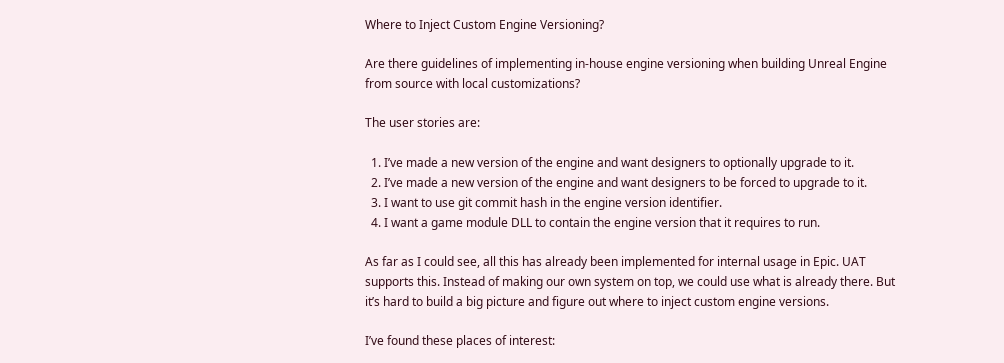Where to Inject Custom Engine Versioning?

Are there guidelines of implementing in-house engine versioning when building Unreal Engine from source with local customizations?

The user stories are:

  1. I’ve made a new version of the engine and want designers to optionally upgrade to it.
  2. I’ve made a new version of the engine and want designers to be forced to upgrade to it.
  3. I want to use git commit hash in the engine version identifier.
  4. I want a game module DLL to contain the engine version that it requires to run.

As far as I could see, all this has already been implemented for internal usage in Epic. UAT supports this. Instead of making our own system on top, we could use what is already there. But it’s hard to build a big picture and figure out where to inject custom engine versions.

I’ve found these places of interest: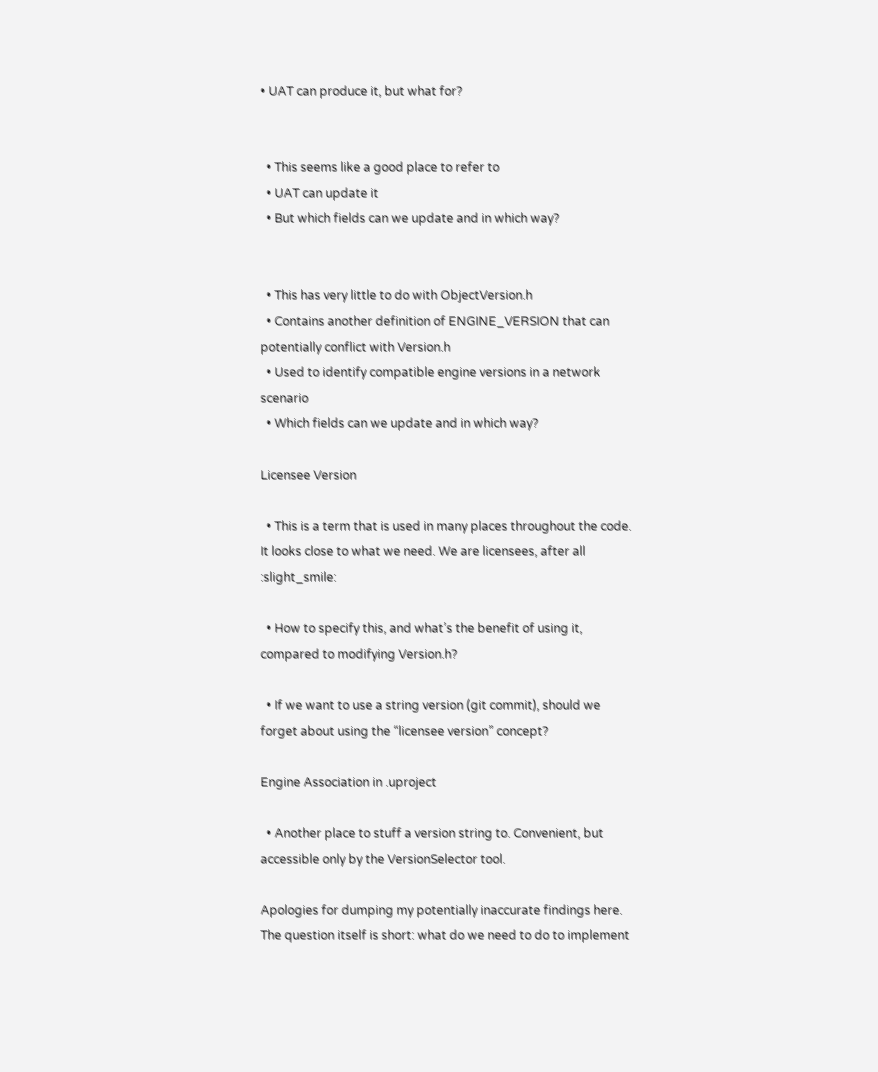• UAT can produce it, but what for?


  • This seems like a good place to refer to
  • UAT can update it
  • But which fields can we update and in which way?


  • This has very little to do with ObjectVersion.h
  • Contains another definition of ENGINE_VERSION that can potentially conflict with Version.h
  • Used to identify compatible engine versions in a network scenario
  • Which fields can we update and in which way?

Licensee Version

  • This is a term that is used in many places throughout the code. It looks close to what we need. We are licensees, after all :slight_smile:

  • How to specify this, and what’s the benefit of using it, compared to modifying Version.h?

  • If we want to use a string version (git commit), should we forget about using the “licensee version” concept?

Engine Association in .uproject

  • Another place to stuff a version string to. Convenient, but accessible only by the VersionSelector tool.

Apologies for dumping my potentially inaccurate findings here. The question itself is short: what do we need to do to implement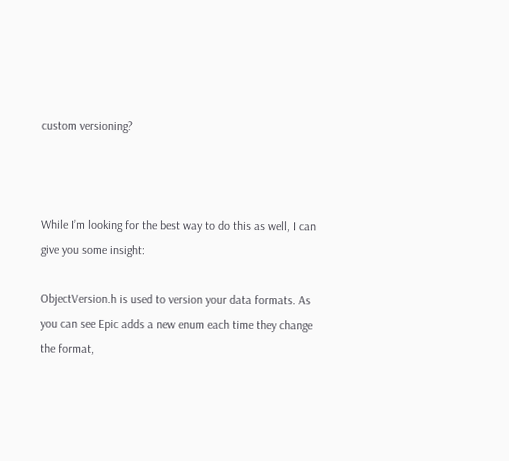custom versioning?



While I’m looking for the best way to do this as well, I can give you some insight:

ObjectVersion.h is used to version your data formats. As you can see Epic adds a new enum each time they change the format,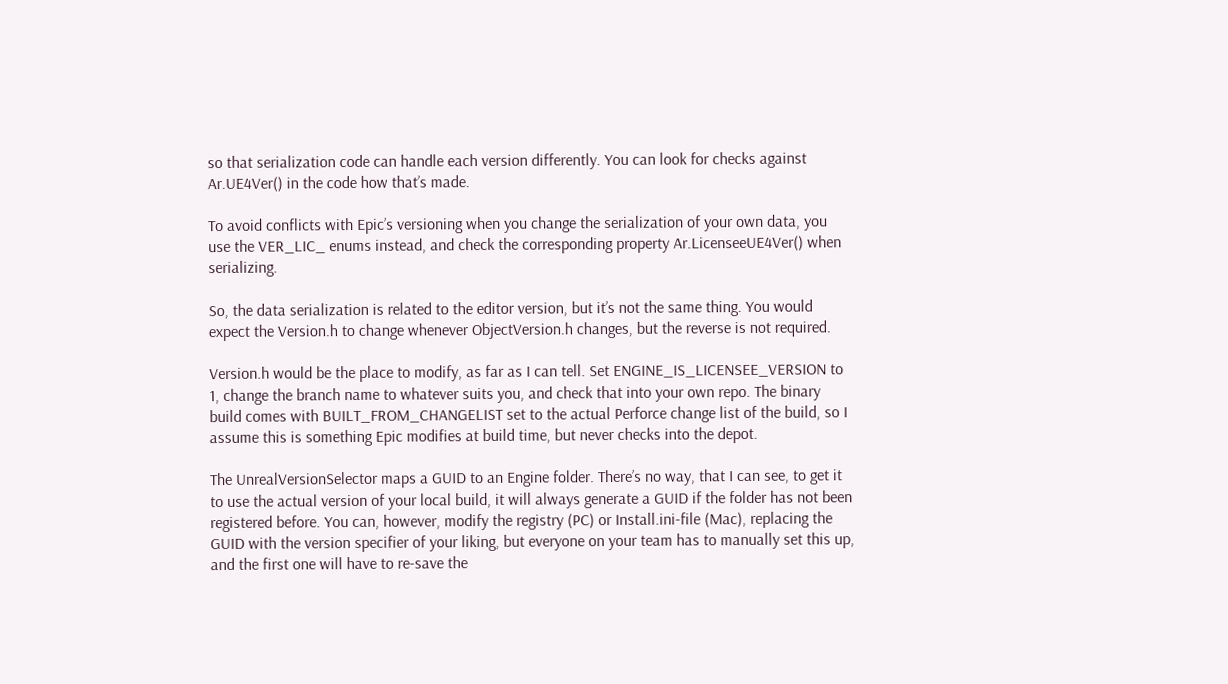so that serialization code can handle each version differently. You can look for checks against Ar.UE4Ver() in the code how that’s made.

To avoid conflicts with Epic’s versioning when you change the serialization of your own data, you use the VER_LIC_ enums instead, and check the corresponding property Ar.LicenseeUE4Ver() when serializing.

So, the data serialization is related to the editor version, but it’s not the same thing. You would expect the Version.h to change whenever ObjectVersion.h changes, but the reverse is not required.

Version.h would be the place to modify, as far as I can tell. Set ENGINE_IS_LICENSEE_VERSION to 1, change the branch name to whatever suits you, and check that into your own repo. The binary build comes with BUILT_FROM_CHANGELIST set to the actual Perforce change list of the build, so I assume this is something Epic modifies at build time, but never checks into the depot.

The UnrealVersionSelector maps a GUID to an Engine folder. There’s no way, that I can see, to get it to use the actual version of your local build, it will always generate a GUID if the folder has not been registered before. You can, however, modify the registry (PC) or Install.ini-file (Mac), replacing the GUID with the version specifier of your liking, but everyone on your team has to manually set this up, and the first one will have to re-save the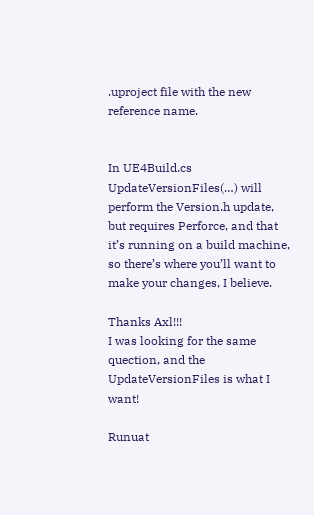.uproject file with the new reference name.


In UE4Build.cs UpdateVersionFiles(…) will perform the Version.h update, but requires Perforce, and that it’s running on a build machine, so there’s where you’ll want to make your changes, I believe.

Thanks Axl!!!
I was looking for the same quection, and the UpdateVersionFiles is what I want!

Runuat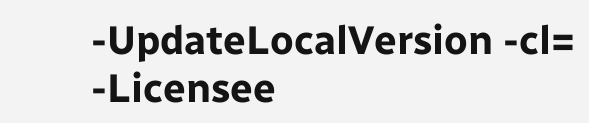-UpdateLocalVersion -cl= -Licensee